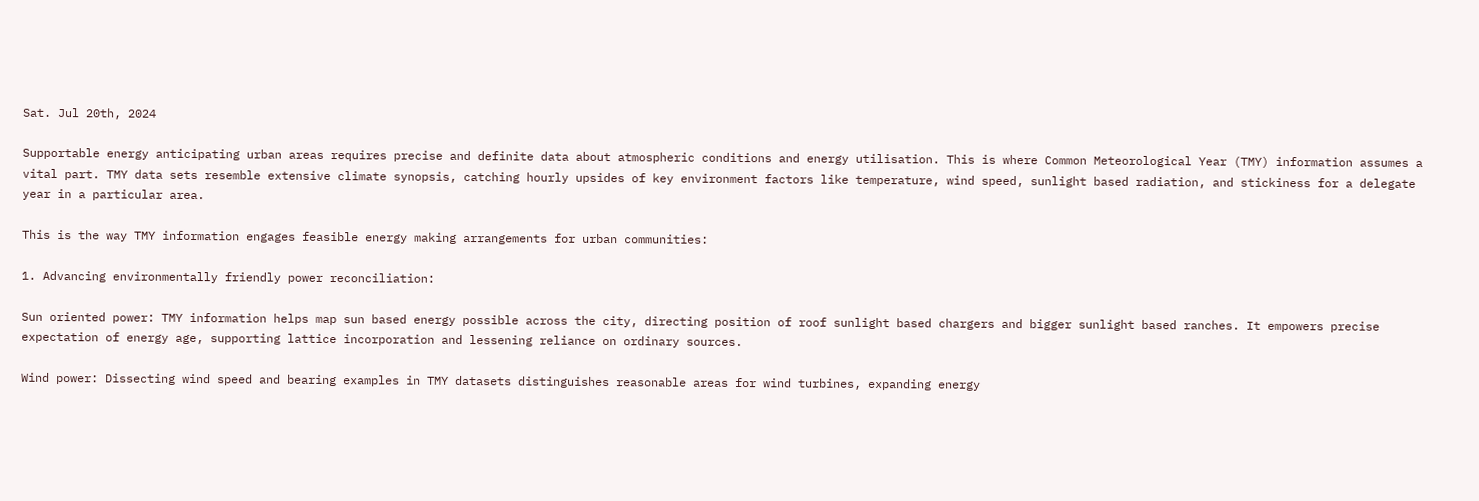Sat. Jul 20th, 2024

Supportable energy anticipating urban areas requires precise and definite data about atmospheric conditions and energy utilisation. This is where Common Meteorological Year (TMY) information assumes a vital part. TMY data sets resemble extensive climate synopsis, catching hourly upsides of key environment factors like temperature, wind speed, sunlight based radiation, and stickiness for a delegate year in a particular area.

This is the way TMY information engages feasible energy making arrangements for urban communities:

1. Advancing environmentally friendly power reconciliation:

Sun oriented power: TMY information helps map sun based energy possible across the city, directing position of roof sunlight based chargers and bigger sunlight based ranches. It empowers precise expectation of energy age, supporting lattice incorporation and lessening reliance on ordinary sources.

Wind power: Dissecting wind speed and bearing examples in TMY datasets distinguishes reasonable areas for wind turbines, expanding energy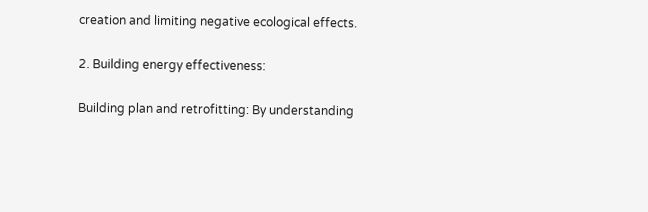creation and limiting negative ecological effects.

2. Building energy effectiveness:

Building plan and retrofitting: By understanding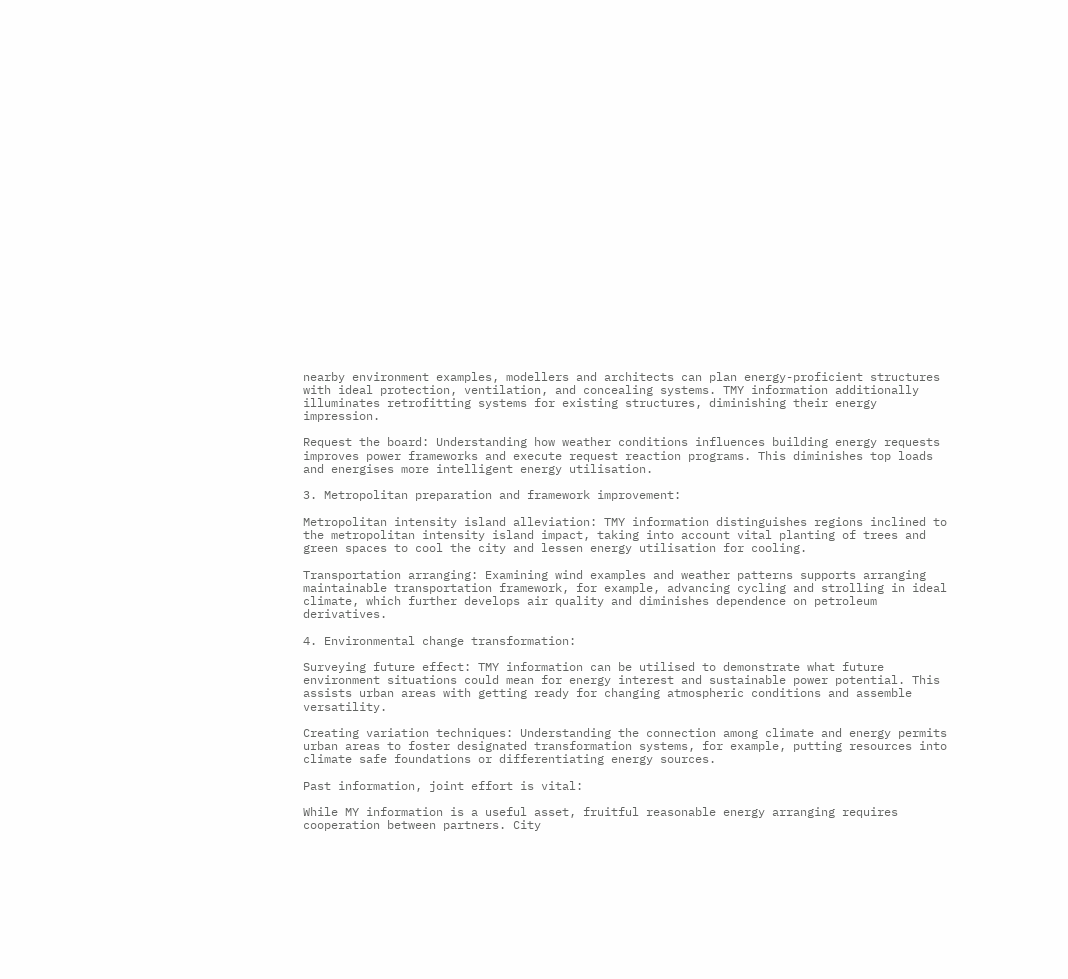nearby environment examples, modellers and architects can plan energy-proficient structures with ideal protection, ventilation, and concealing systems. TMY information additionally illuminates retrofitting systems for existing structures, diminishing their energy impression.

Request the board: Understanding how weather conditions influences building energy requests improves power frameworks and execute request reaction programs. This diminishes top loads and energises more intelligent energy utilisation.

3. Metropolitan preparation and framework improvement:

Metropolitan intensity island alleviation: TMY information distinguishes regions inclined to the metropolitan intensity island impact, taking into account vital planting of trees and green spaces to cool the city and lessen energy utilisation for cooling.

Transportation arranging: Examining wind examples and weather patterns supports arranging maintainable transportation framework, for example, advancing cycling and strolling in ideal climate, which further develops air quality and diminishes dependence on petroleum derivatives.

4. Environmental change transformation:

Surveying future effect: TMY information can be utilised to demonstrate what future environment situations could mean for energy interest and sustainable power potential. This assists urban areas with getting ready for changing atmospheric conditions and assemble versatility.

Creating variation techniques: Understanding the connection among climate and energy permits urban areas to foster designated transformation systems, for example, putting resources into climate safe foundations or differentiating energy sources.

Past information, joint effort is vital:

While MY information is a useful asset, fruitful reasonable energy arranging requires cooperation between partners. City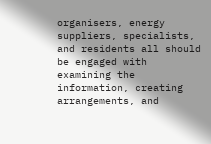organisers, energy suppliers, specialists, and residents all should be engaged with examining the information, creating arrangements, and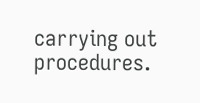carrying out procedures.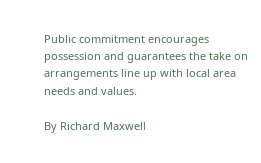Public commitment encourages possession and guarantees the take on arrangements line up with local area needs and values.

By Richard Maxwell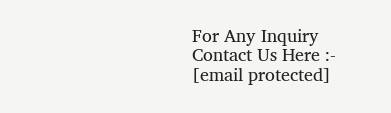For Any Inquiry Contact Us Here :- [email protected]